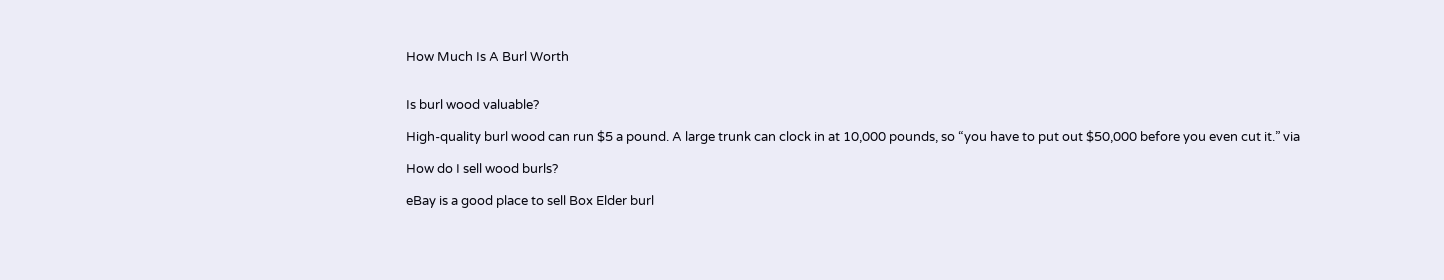How Much Is A Burl Worth


Is burl wood valuable?

High-quality burl wood can run $5 a pound. A large trunk can clock in at 10,000 pounds, so “you have to put out $50,000 before you even cut it.” via

How do I sell wood burls?

eBay is a good place to sell Box Elder burl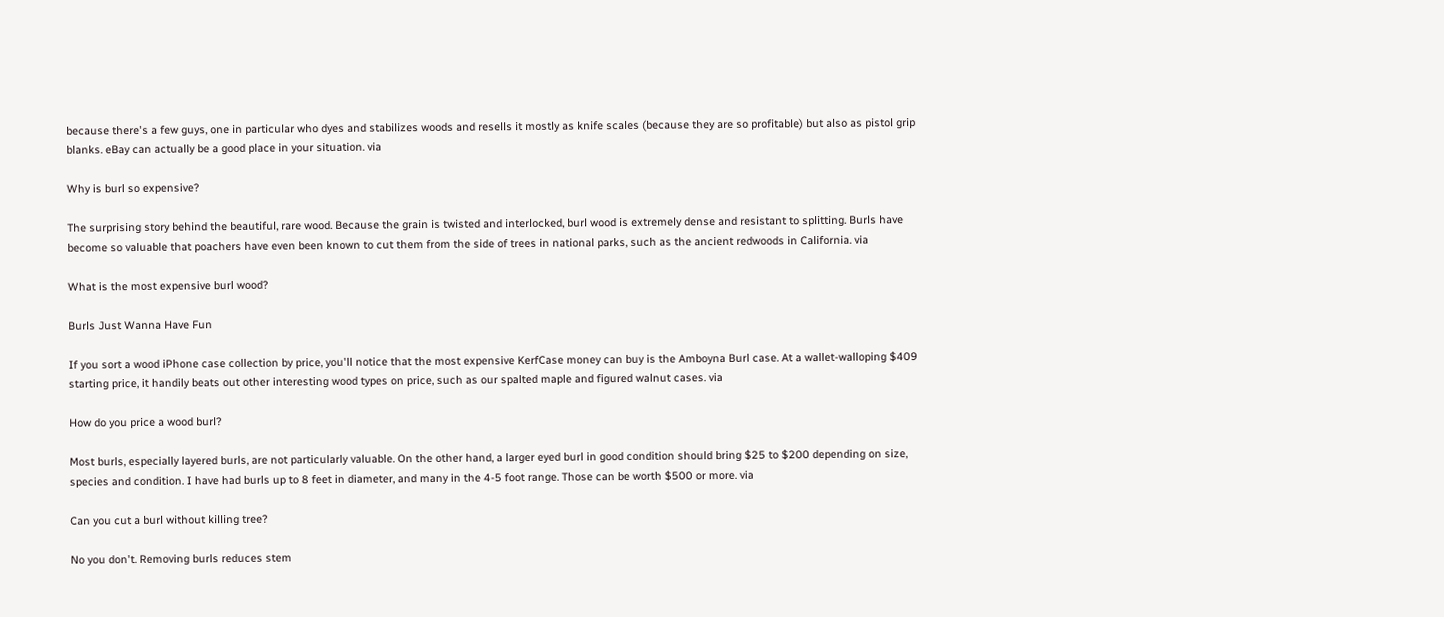because there's a few guys, one in particular who dyes and stabilizes woods and resells it mostly as knife scales (because they are so profitable) but also as pistol grip blanks. eBay can actually be a good place in your situation. via

Why is burl so expensive?

The surprising story behind the beautiful, rare wood. Because the grain is twisted and interlocked, burl wood is extremely dense and resistant to splitting. Burls have become so valuable that poachers have even been known to cut them from the side of trees in national parks, such as the ancient redwoods in California. via

What is the most expensive burl wood?

Burls Just Wanna Have Fun

If you sort a wood iPhone case collection by price, you'll notice that the most expensive KerfCase money can buy is the Amboyna Burl case. At a wallet-walloping $409 starting price, it handily beats out other interesting wood types on price, such as our spalted maple and figured walnut cases. via

How do you price a wood burl?

Most burls, especially layered burls, are not particularly valuable. On the other hand, a larger eyed burl in good condition should bring $25 to $200 depending on size, species and condition. I have had burls up to 8 feet in diameter, and many in the 4-5 foot range. Those can be worth $500 or more. via

Can you cut a burl without killing tree?

No you don't. Removing burls reduces stem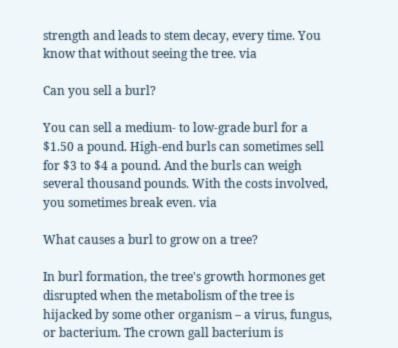strength and leads to stem decay, every time. You know that without seeing the tree. via

Can you sell a burl?

You can sell a medium- to low-grade burl for a $1.50 a pound. High-end burls can sometimes sell for $3 to $4 a pound. And the burls can weigh several thousand pounds. With the costs involved, you sometimes break even. via

What causes a burl to grow on a tree?

In burl formation, the tree's growth hormones get disrupted when the metabolism of the tree is hijacked by some other organism – a virus, fungus, or bacterium. The crown gall bacterium is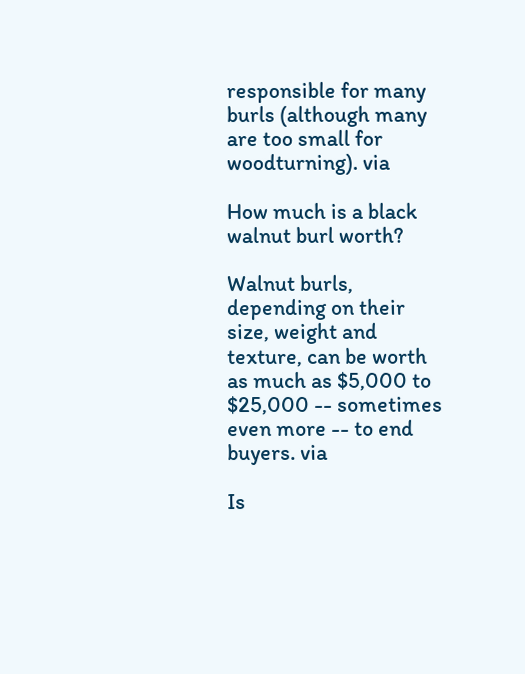responsible for many burls (although many are too small for woodturning). via

How much is a black walnut burl worth?

Walnut burls, depending on their size, weight and texture, can be worth as much as $5,000 to $25,000 -- sometimes even more -- to end buyers. via

Is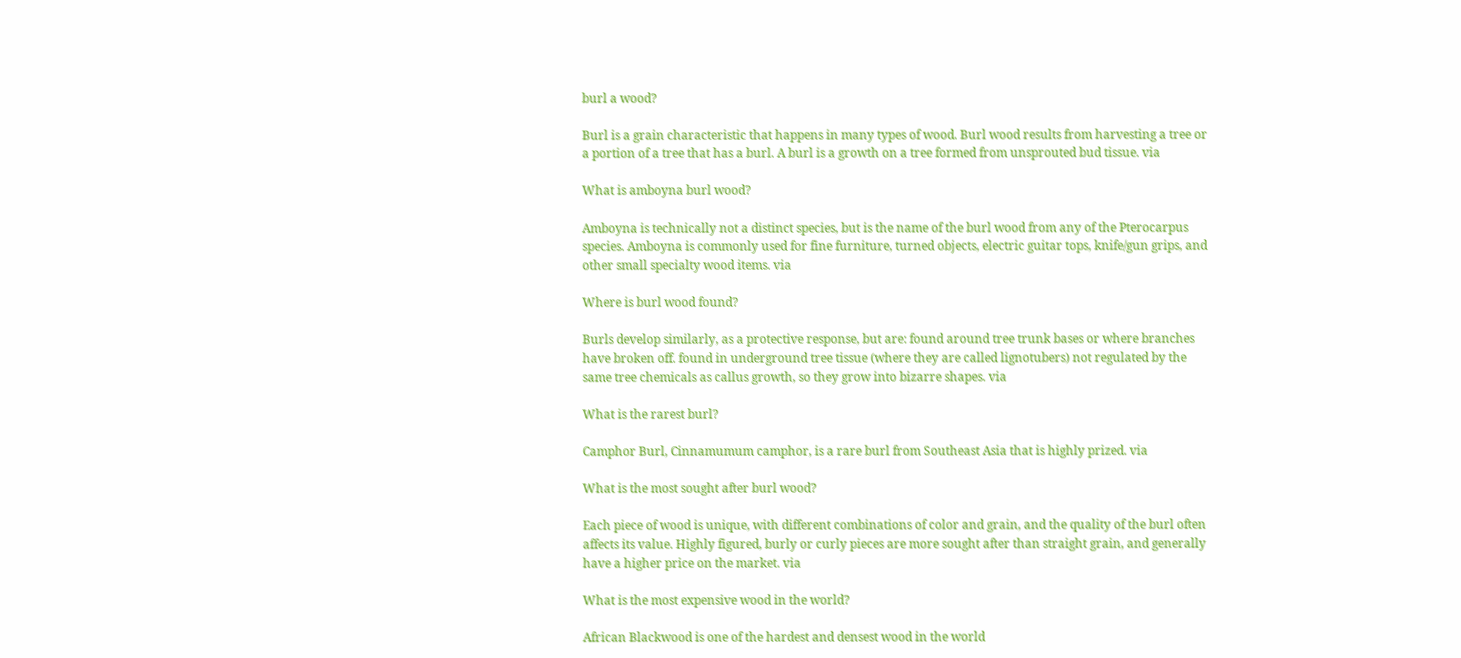burl a wood?

Burl is a grain characteristic that happens in many types of wood. Burl wood results from harvesting a tree or a portion of a tree that has a burl. A burl is a growth on a tree formed from unsprouted bud tissue. via

What is amboyna burl wood?

Amboyna is technically not a distinct species, but is the name of the burl wood from any of the Pterocarpus species. Amboyna is commonly used for fine furniture, turned objects, electric guitar tops, knife/gun grips, and other small specialty wood items. via

Where is burl wood found?

Burls develop similarly, as a protective response, but are: found around tree trunk bases or where branches have broken off. found in underground tree tissue (where they are called lignotubers) not regulated by the same tree chemicals as callus growth, so they grow into bizarre shapes. via

What is the rarest burl?

Camphor Burl, Cinnamumum camphor, is a rare burl from Southeast Asia that is highly prized. via

What is the most sought after burl wood?

Each piece of wood is unique, with different combinations of color and grain, and the quality of the burl often affects its value. Highly figured, burly or curly pieces are more sought after than straight grain, and generally have a higher price on the market. via

What is the most expensive wood in the world?

African Blackwood is one of the hardest and densest wood in the world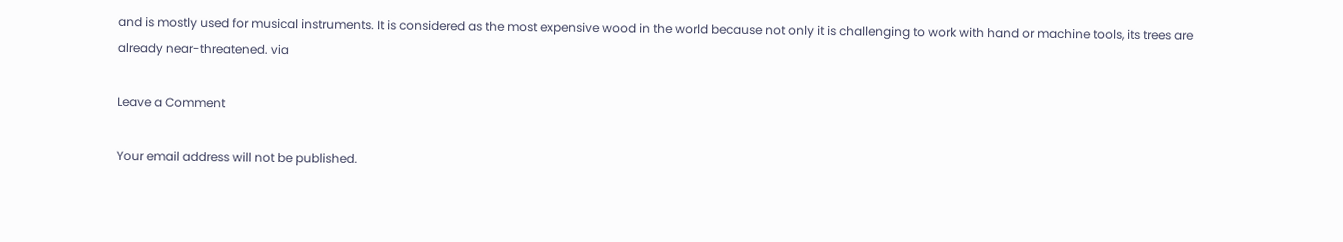and is mostly used for musical instruments. It is considered as the most expensive wood in the world because not only it is challenging to work with hand or machine tools, its trees are already near-threatened. via

Leave a Comment

Your email address will not be published.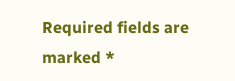Required fields are marked *